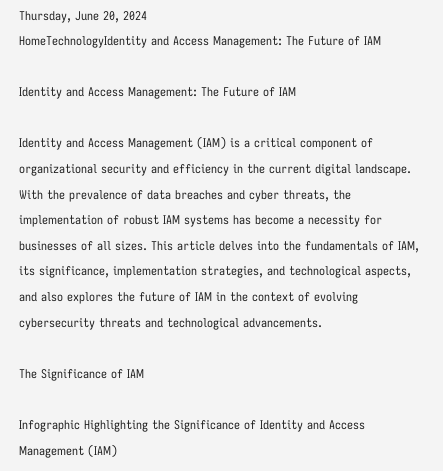Thursday, June 20, 2024
HomeTechnologyIdentity and Access Management: The Future of IAM

Identity and Access Management: The Future of IAM

Identity and Access Management (IAM) is a critical component of organizational security and efficiency in the current digital landscape. With the prevalence of data breaches and cyber threats, the implementation of robust IAM systems has become a necessity for businesses of all sizes. This article delves into the fundamentals of IAM, its significance, implementation strategies, and technological aspects, and also explores the future of IAM in the context of evolving cybersecurity threats and technological advancements.

The Significance of IAM

Infographic Highlighting the Significance of Identity and Access Management (IAM)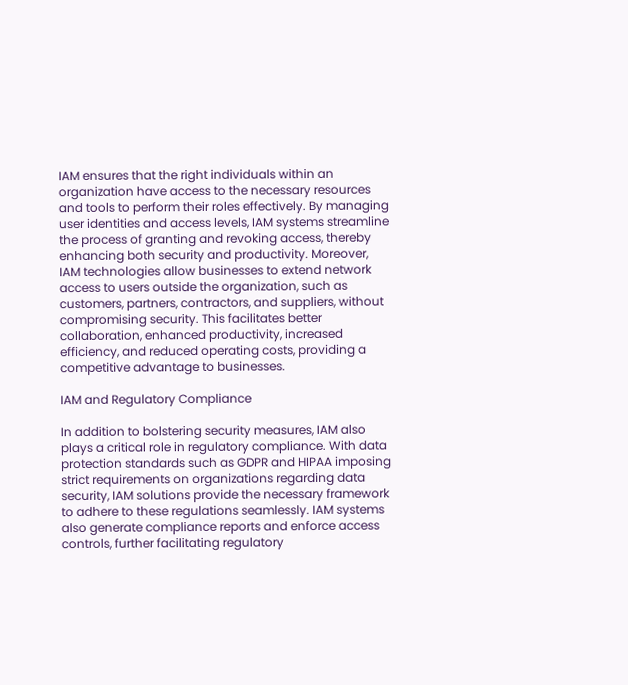IAM ensures that the right individuals within an organization have access to the necessary resources and tools to perform their roles effectively. By managing user identities and access levels, IAM systems streamline the process of granting and revoking access, thereby enhancing both security and productivity. Moreover, IAM technologies allow businesses to extend network access to users outside the organization, such as customers, partners, contractors, and suppliers, without compromising security. This facilitates better collaboration, enhanced productivity, increased efficiency, and reduced operating costs, providing a competitive advantage to businesses.

IAM and Regulatory Compliance

In addition to bolstering security measures, IAM also plays a critical role in regulatory compliance. With data protection standards such as GDPR and HIPAA imposing strict requirements on organizations regarding data security, IAM solutions provide the necessary framework to adhere to these regulations seamlessly. IAM systems also generate compliance reports and enforce access controls, further facilitating regulatory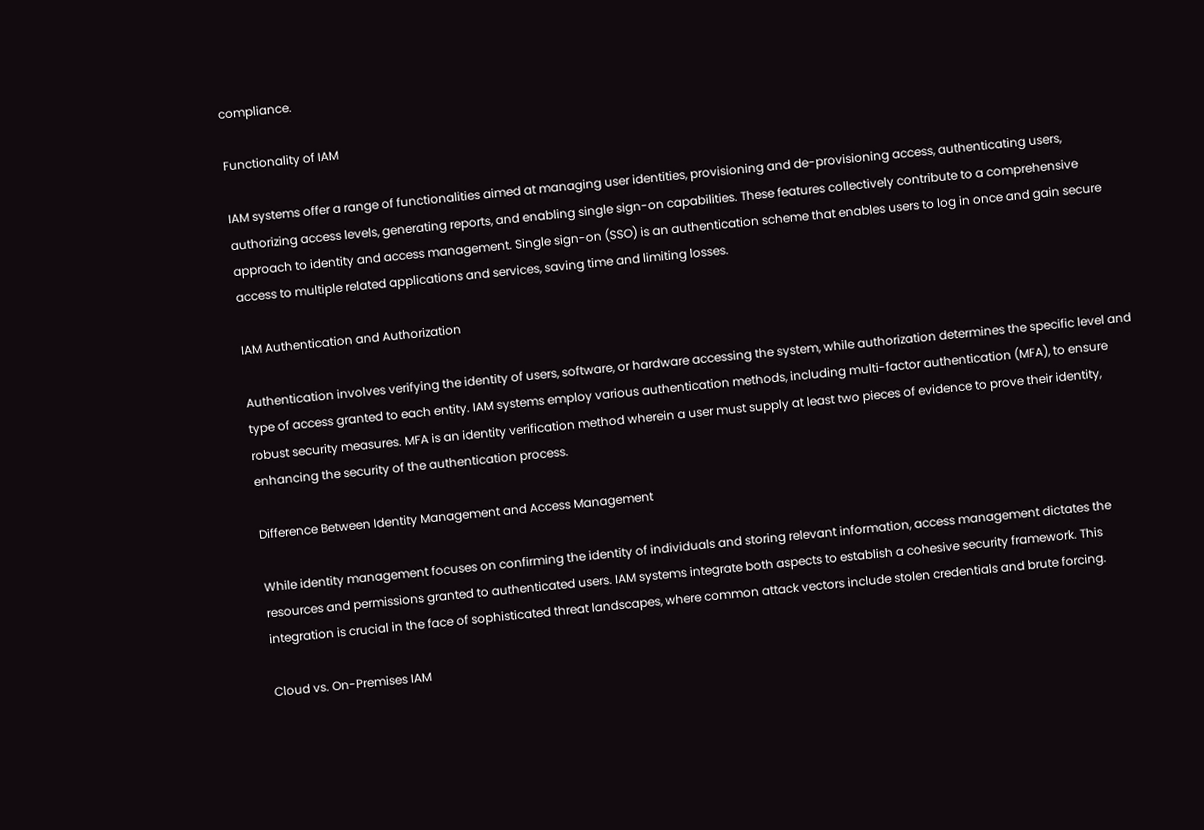compliance.

Functionality of IAM

IAM systems offer a range of functionalities aimed at managing user identities, provisioning and de-provisioning access, authenticating users, authorizing access levels, generating reports, and enabling single sign-on capabilities. These features collectively contribute to a comprehensive approach to identity and access management. Single sign-on (SSO) is an authentication scheme that enables users to log in once and gain secure access to multiple related applications and services, saving time and limiting losses.

IAM Authentication and Authorization

Authentication involves verifying the identity of users, software, or hardware accessing the system, while authorization determines the specific level and type of access granted to each entity. IAM systems employ various authentication methods, including multi-factor authentication (MFA), to ensure robust security measures. MFA is an identity verification method wherein a user must supply at least two pieces of evidence to prove their identity, enhancing the security of the authentication process.

Difference Between Identity Management and Access Management

While identity management focuses on confirming the identity of individuals and storing relevant information, access management dictates the resources and permissions granted to authenticated users. IAM systems integrate both aspects to establish a cohesive security framework. This integration is crucial in the face of sophisticated threat landscapes, where common attack vectors include stolen credentials and brute forcing.

Cloud vs. On-Premises IAM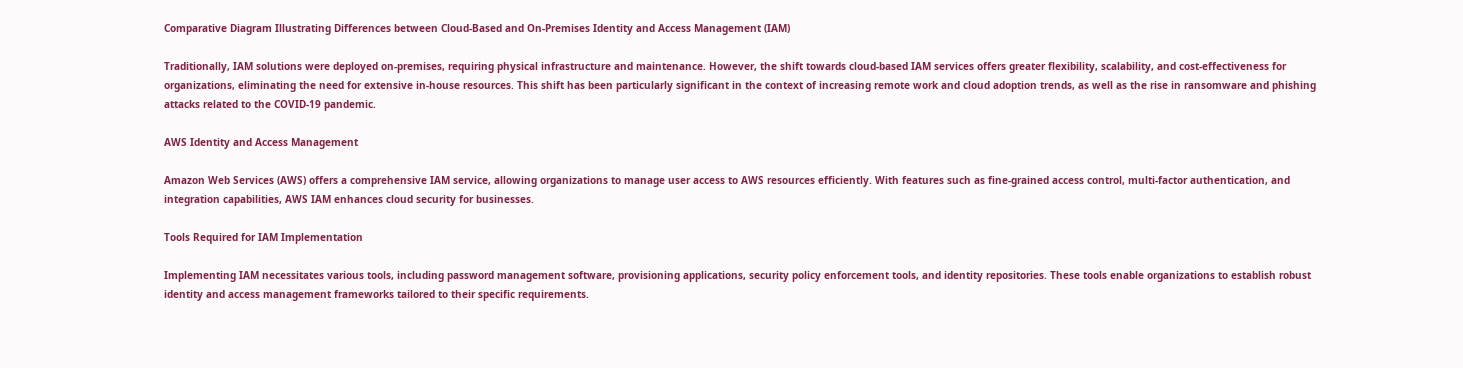Comparative Diagram Illustrating Differences between Cloud-Based and On-Premises Identity and Access Management (IAM)

Traditionally, IAM solutions were deployed on-premises, requiring physical infrastructure and maintenance. However, the shift towards cloud-based IAM services offers greater flexibility, scalability, and cost-effectiveness for organizations, eliminating the need for extensive in-house resources. This shift has been particularly significant in the context of increasing remote work and cloud adoption trends, as well as the rise in ransomware and phishing attacks related to the COVID-19 pandemic.

AWS Identity and Access Management

Amazon Web Services (AWS) offers a comprehensive IAM service, allowing organizations to manage user access to AWS resources efficiently. With features such as fine-grained access control, multi-factor authentication, and integration capabilities, AWS IAM enhances cloud security for businesses.

Tools Required for IAM Implementation

Implementing IAM necessitates various tools, including password management software, provisioning applications, security policy enforcement tools, and identity repositories. These tools enable organizations to establish robust identity and access management frameworks tailored to their specific requirements.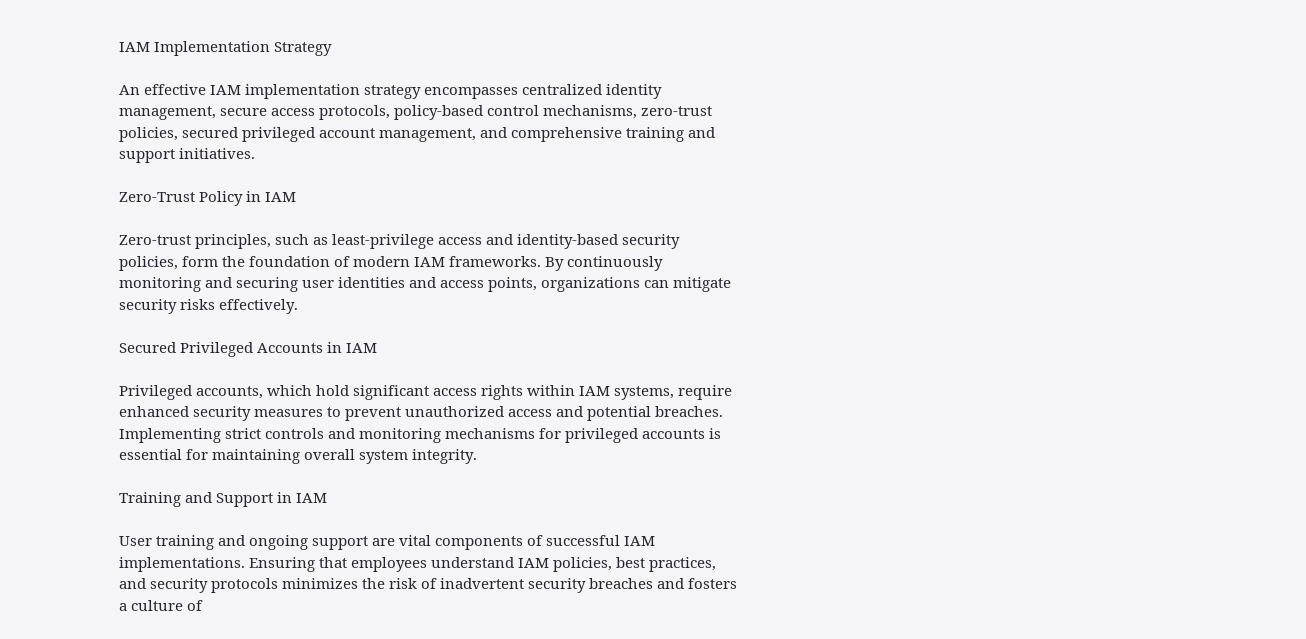IAM Implementation Strategy

An effective IAM implementation strategy encompasses centralized identity management, secure access protocols, policy-based control mechanisms, zero-trust policies, secured privileged account management, and comprehensive training and support initiatives.

Zero-Trust Policy in IAM

Zero-trust principles, such as least-privilege access and identity-based security policies, form the foundation of modern IAM frameworks. By continuously monitoring and securing user identities and access points, organizations can mitigate security risks effectively.

Secured Privileged Accounts in IAM

Privileged accounts, which hold significant access rights within IAM systems, require enhanced security measures to prevent unauthorized access and potential breaches. Implementing strict controls and monitoring mechanisms for privileged accounts is essential for maintaining overall system integrity.

Training and Support in IAM

User training and ongoing support are vital components of successful IAM implementations. Ensuring that employees understand IAM policies, best practices, and security protocols minimizes the risk of inadvertent security breaches and fosters a culture of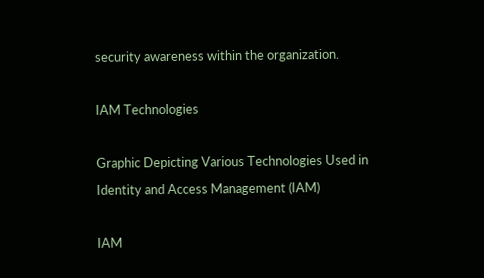security awareness within the organization.

IAM Technologies

Graphic Depicting Various Technologies Used in Identity and Access Management (IAM)

IAM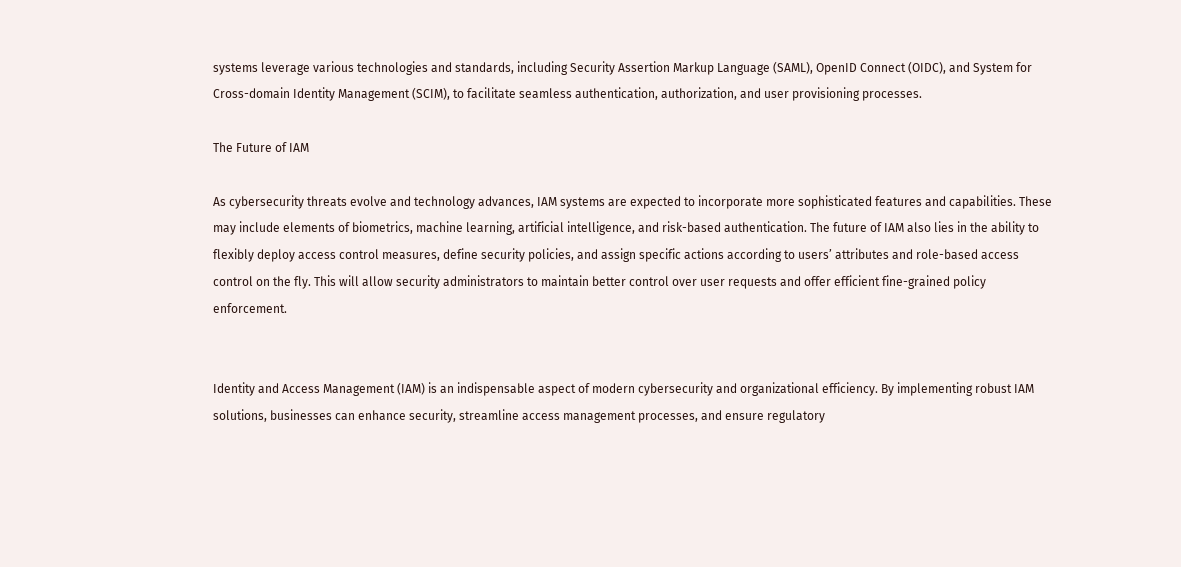systems leverage various technologies and standards, including Security Assertion Markup Language (SAML), OpenID Connect (OIDC), and System for Cross-domain Identity Management (SCIM), to facilitate seamless authentication, authorization, and user provisioning processes.

The Future of IAM

As cybersecurity threats evolve and technology advances, IAM systems are expected to incorporate more sophisticated features and capabilities. These may include elements of biometrics, machine learning, artificial intelligence, and risk-based authentication. The future of IAM also lies in the ability to flexibly deploy access control measures, define security policies, and assign specific actions according to users’ attributes and role-based access control on the fly. This will allow security administrators to maintain better control over user requests and offer efficient fine-grained policy enforcement.


Identity and Access Management (IAM) is an indispensable aspect of modern cybersecurity and organizational efficiency. By implementing robust IAM solutions, businesses can enhance security, streamline access management processes, and ensure regulatory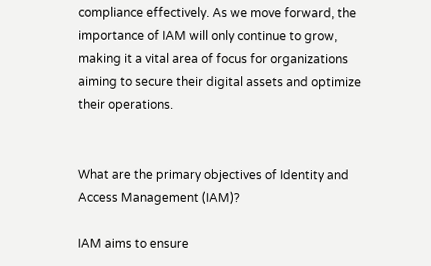compliance effectively. As we move forward, the importance of IAM will only continue to grow, making it a vital area of focus for organizations aiming to secure their digital assets and optimize their operations.


What are the primary objectives of Identity and Access Management (IAM)?

IAM aims to ensure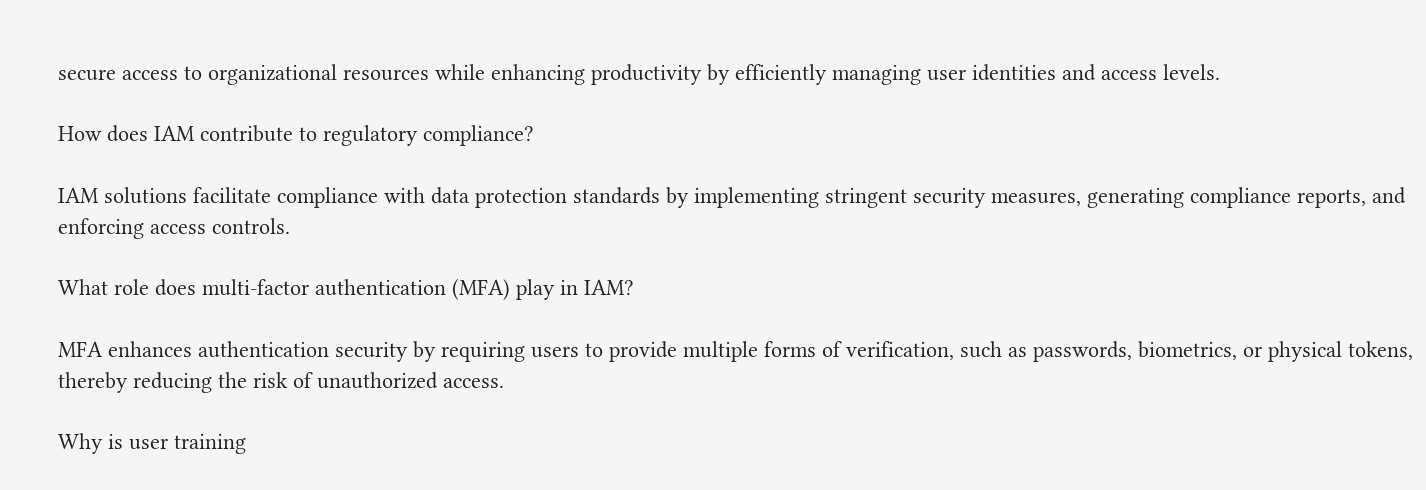secure access to organizational resources while enhancing productivity by efficiently managing user identities and access levels.

How does IAM contribute to regulatory compliance?

IAM solutions facilitate compliance with data protection standards by implementing stringent security measures, generating compliance reports, and enforcing access controls.

What role does multi-factor authentication (MFA) play in IAM?

MFA enhances authentication security by requiring users to provide multiple forms of verification, such as passwords, biometrics, or physical tokens, thereby reducing the risk of unauthorized access.

Why is user training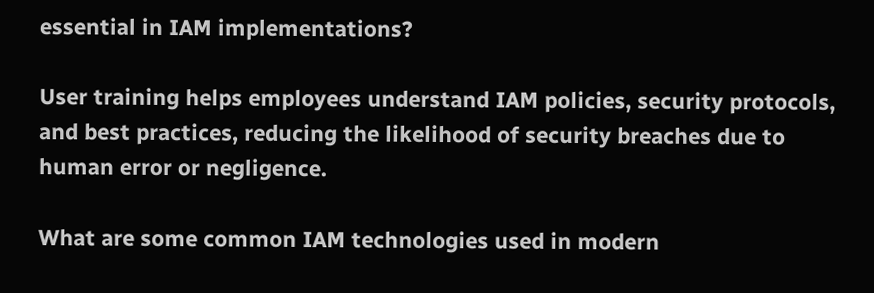essential in IAM implementations?

User training helps employees understand IAM policies, security protocols, and best practices, reducing the likelihood of security breaches due to human error or negligence.

What are some common IAM technologies used in modern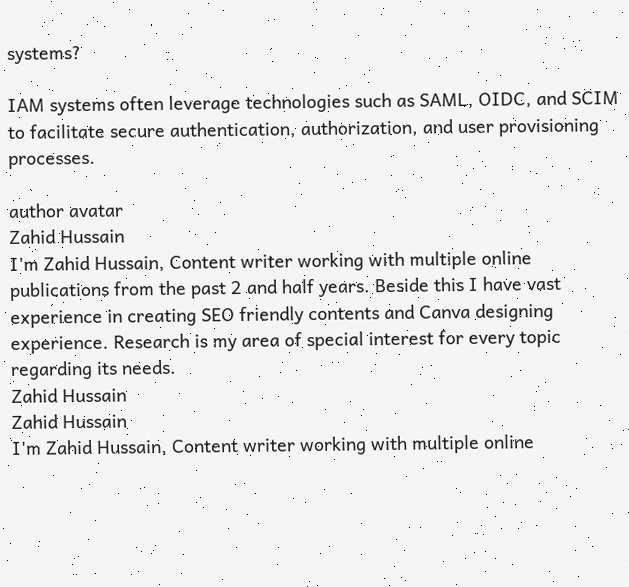systems?

IAM systems often leverage technologies such as SAML, OIDC, and SCIM to facilitate secure authentication, authorization, and user provisioning processes.

author avatar
Zahid Hussain
I'm Zahid Hussain, Content writer working with multiple online publications from the past 2 and half years. Beside this I have vast experience in creating SEO friendly contents and Canva designing experience. Research is my area of special interest for every topic regarding its needs.
Zahid Hussain
Zahid Hussain
I'm Zahid Hussain, Content writer working with multiple online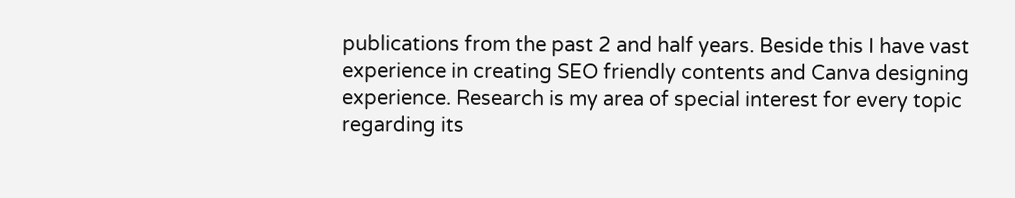publications from the past 2 and half years. Beside this I have vast experience in creating SEO friendly contents and Canva designing experience. Research is my area of special interest for every topic regarding its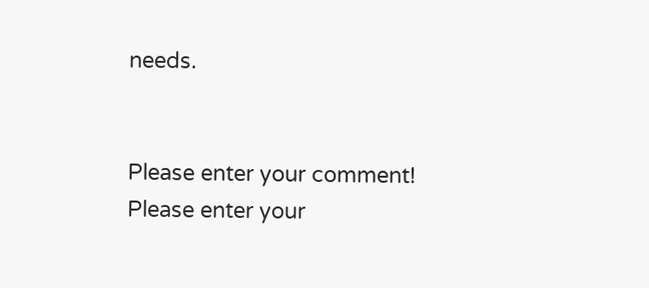needs.


Please enter your comment!
Please enter your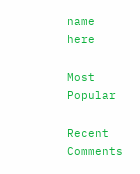name here

Most Popular

Recent Comments